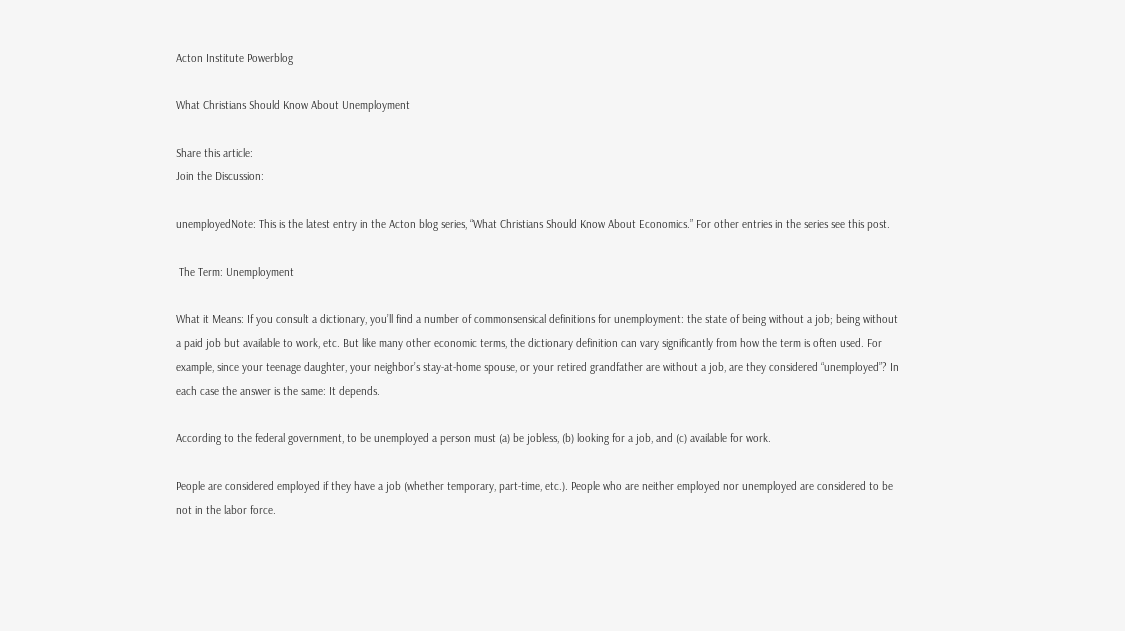Acton Institute Powerblog

What Christians Should Know About Unemployment

Share this article:
Join the Discussion:

unemployedNote: This is the latest entry in the Acton blog series, “What Christians Should Know About Economics.” For other entries in the series see this post.

 The Term: Unemployment

What it Means: If you consult a dictionary, you’ll find a number of commonsensical definitions for unemployment: the state of being without a job; being without a paid job but available to work, etc. But like many other economic terms, the dictionary definition can vary significantly from how the term is often used. For example, since your teenage daughter, your neighbor’s stay-at-home spouse, or your retired grandfather are without a job, are they considered “unemployed”? In each case the answer is the same: It depends.

According to the federal government, to be unemployed a person must (a) be jobless, (b) looking for a job, and (c) available for work.

People are considered employed if they have a job (whether temporary, part-time, etc.). People who are neither employed nor unemployed are considered to be not in the labor force.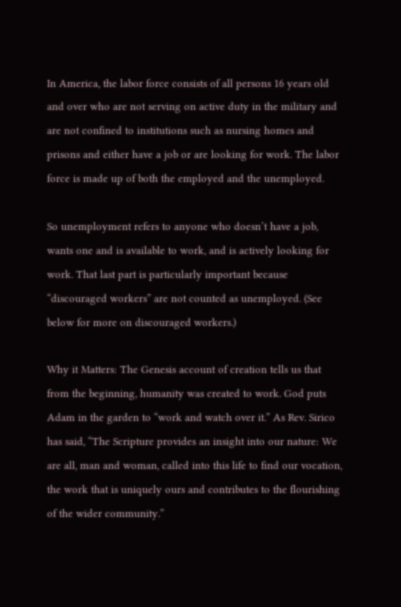In America, the labor force consists of all persons 16 years old and over who are not serving on active duty in the military and are not confined to institutions such as nursing homes and prisons and either have a job or are looking for work. The labor force is made up of both the employed and the unemployed.

So unemployment refers to anyone who doesn’t have a job, wants one and is available to work, and is actively looking for work. That last part is particularly important because “discouraged workers” are not counted as unemployed. (See below for more on discouraged workers.)

Why it Matters: The Genesis account of creation tells us that from the beginning, humanity was created to work. God puts Adam in the garden to “work and watch over it.” As Rev. Sirico has said, “The Scripture provides an insight into our nature: We are all, man and woman, called into this life to find our vocation, the work that is uniquely ours and contributes to the flourishing of the wider community.”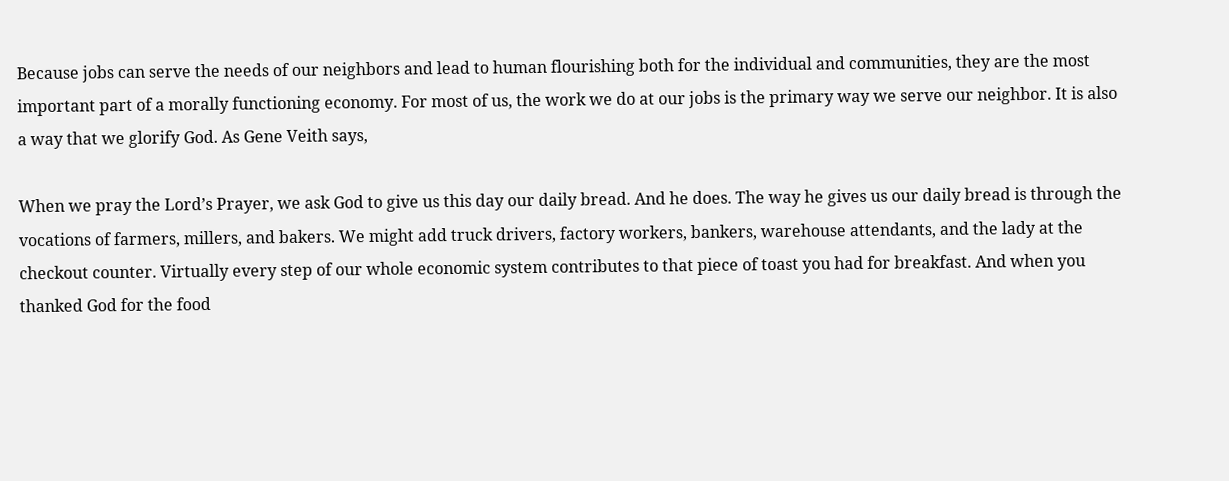Because jobs can serve the needs of our neighbors and lead to human flourishing both for the individual and communities, they are the most important part of a morally functioning economy. For most of us, the work we do at our jobs is the primary way we serve our neighbor. It is also a way that we glorify God. As Gene Veith says,

When we pray the Lord’s Prayer, we ask God to give us this day our daily bread. And he does. The way he gives us our daily bread is through the vocations of farmers, millers, and bakers. We might add truck drivers, factory workers, bankers, warehouse attendants, and the lady at the checkout counter. Virtually every step of our whole economic system contributes to that piece of toast you had for breakfast. And when you thanked God for the food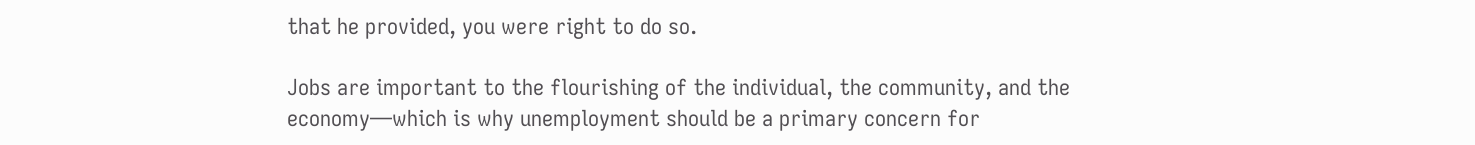that he provided, you were right to do so.

Jobs are important to the flourishing of the individual, the community, and the economy—which is why unemployment should be a primary concern for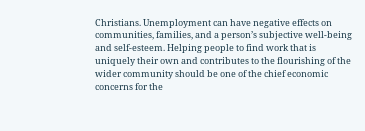Christians. Unemployment can have negative effects on communities, families, and a person’s subjective well-being and self-esteem. Helping people to find work that is uniquely their own and contributes to the flourishing of the wider community should be one of the chief economic concerns for the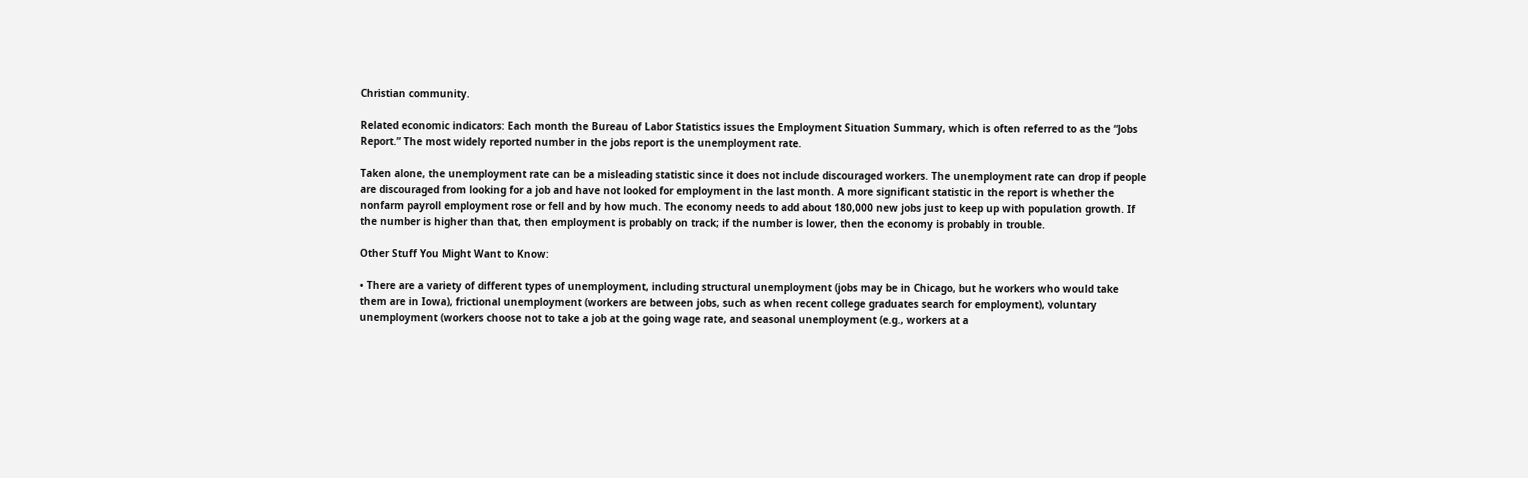Christian community.

Related economic indicators: Each month the Bureau of Labor Statistics issues the Employment Situation Summary, which is often referred to as the “Jobs Report.” The most widely reported number in the jobs report is the unemployment rate.

Taken alone, the unemployment rate can be a misleading statistic since it does not include discouraged workers. The unemployment rate can drop if people are discouraged from looking for a job and have not looked for employment in the last month. A more significant statistic in the report is whether the nonfarm payroll employment rose or fell and by how much. The economy needs to add about 180,000 new jobs just to keep up with population growth. If the number is higher than that, then employment is probably on track; if the number is lower, then the economy is probably in trouble.

Other Stuff You Might Want to Know:

• There are a variety of different types of unemployment, including structural unemployment (jobs may be in Chicago, but he workers who would take them are in Iowa), frictional unemployment (workers are between jobs, such as when recent college graduates search for employment), voluntary unemployment (workers choose not to take a job at the going wage rate, and seasonal unemployment (e.g., workers at a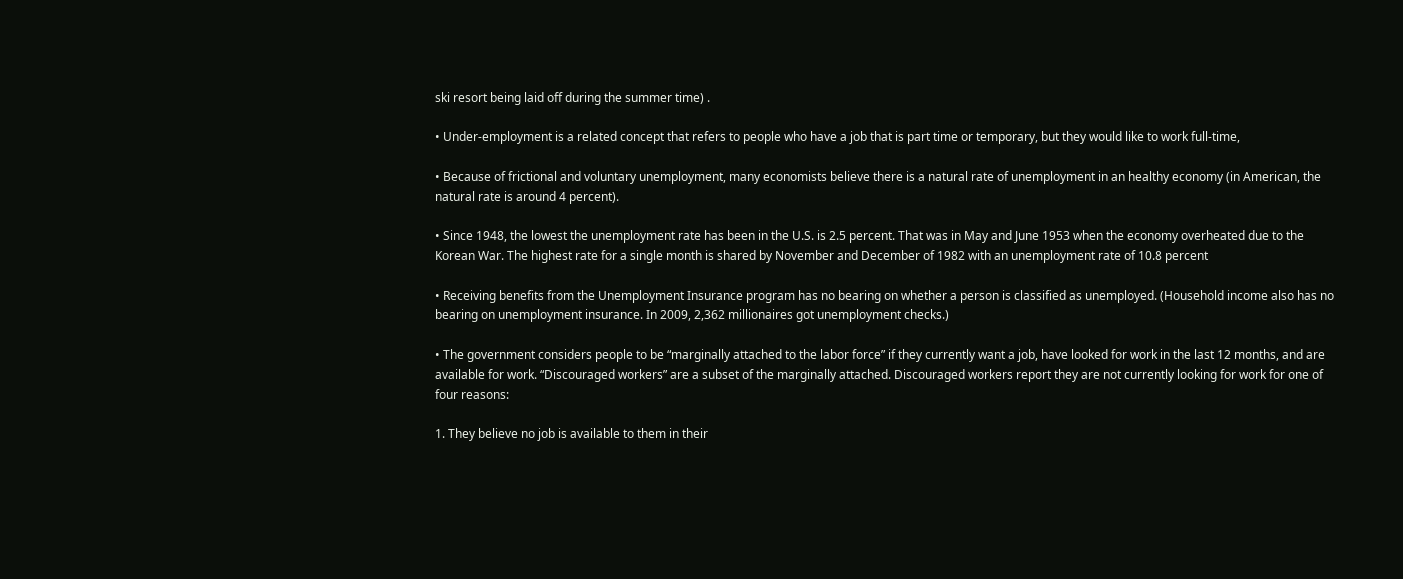ski resort being laid off during the summer time) .

• Under-employment is a related concept that refers to people who have a job that is part time or temporary, but they would like to work full-time,

• Because of frictional and voluntary unemployment, many economists believe there is a natural rate of unemployment in an healthy economy (in American, the natural rate is around 4 percent).

• Since 1948, the lowest the unemployment rate has been in the U.S. is 2.5 percent. That was in May and June 1953 when the economy overheated due to the Korean War. The highest rate for a single month is shared by November and December of 1982 with an unemployment rate of 10.8 percent

• Receiving benefits from the Unemployment Insurance program has no bearing on whether a person is classified as unemployed. (Household income also has no bearing on unemployment insurance. In 2009, 2,362 millionaires got unemployment checks.)

• The government considers people to be “marginally attached to the labor force” if they currently want a job, have looked for work in the last 12 months, and are available for work. “Discouraged workers” are a subset of the marginally attached. Discouraged workers report they are not currently looking for work for one of four reasons:

1. They believe no job is available to them in their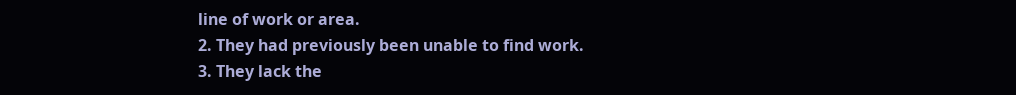line of work or area.
2. They had previously been unable to find work.
3. They lack the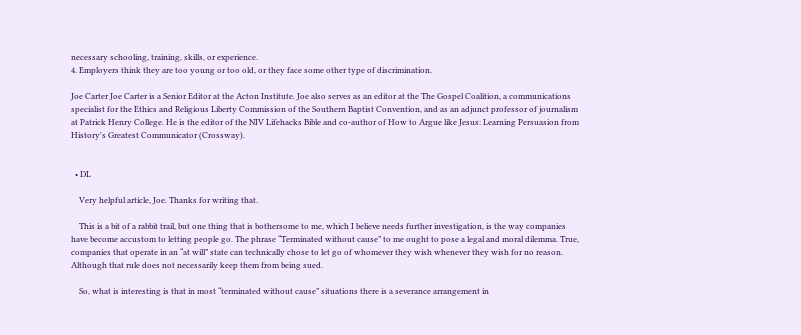necessary schooling, training, skills, or experience.
4. Employers think they are too young or too old, or they face some other type of discrimination.

Joe Carter Joe Carter is a Senior Editor at the Acton Institute. Joe also serves as an editor at the The Gospel Coalition, a communications specialist for the Ethics and Religious Liberty Commission of the Southern Baptist Convention, and as an adjunct professor of journalism at Patrick Henry College. He is the editor of the NIV Lifehacks Bible and co-author of How to Argue like Jesus: Learning Persuasion from History's Greatest Communicator (Crossway).


  • DL

    Very helpful article, Joe. Thanks for writing that.

    This is a bit of a rabbit trail, but one thing that is bothersome to me, which I believe needs further investigation, is the way companies have become accustom to letting people go. The phrase “Terminated without cause” to me ought to pose a legal and moral dilemma. True, companies that operate in an “at will” state can technically chose to let go of whomever they wish whenever they wish for no reason. Although that rule does not necessarily keep them from being sued.

    So, what is interesting is that in most “terminated without cause” situations there is a severance arrangement in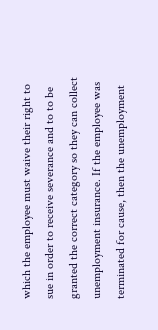which the employee must waive their right to sue in order to receive severance and to to be granted the correct category so they can collect unemployment insurance. If the employee was terminated for cause, then the unemployment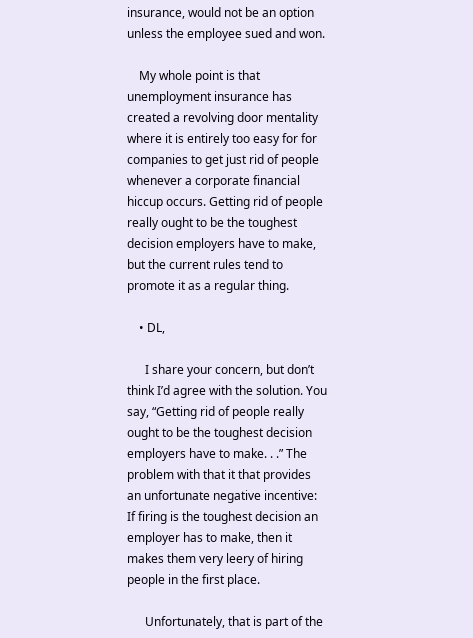insurance, would not be an option unless the employee sued and won.

    My whole point is that unemployment insurance has created a revolving door mentality where it is entirely too easy for for companies to get just rid of people whenever a corporate financial hiccup occurs. Getting rid of people really ought to be the toughest decision employers have to make, but the current rules tend to promote it as a regular thing.

    • DL,

      I share your concern, but don’t think I’d agree with the solution. You say, “Getting rid of people really ought to be the toughest decision employers have to make. . .” The problem with that it that provides an unfortunate negative incentive: If firing is the toughest decision an employer has to make, then it makes them very leery of hiring people in the first place.

      Unfortunately, that is part of the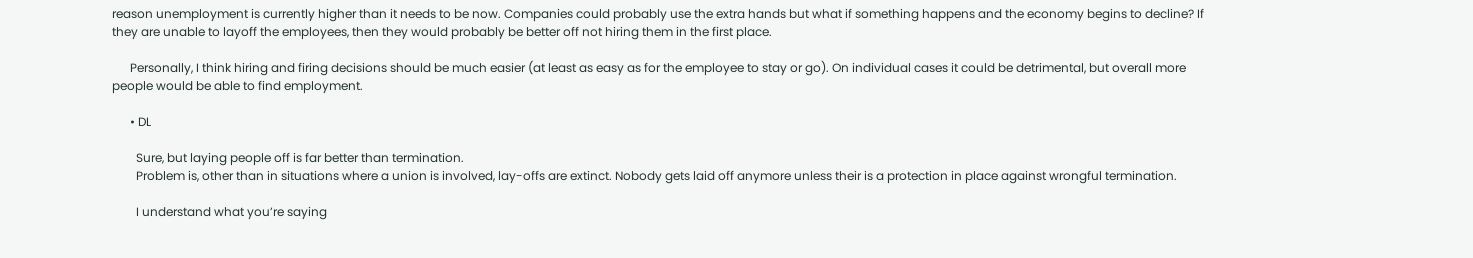reason unemployment is currently higher than it needs to be now. Companies could probably use the extra hands but what if something happens and the economy begins to decline? If they are unable to layoff the employees, then they would probably be better off not hiring them in the first place.

      Personally, I think hiring and firing decisions should be much easier (at least as easy as for the employee to stay or go). On individual cases it could be detrimental, but overall more people would be able to find employment.

      • DL

        Sure, but laying people off is far better than termination.
        Problem is, other than in situations where a union is involved, lay-offs are extinct. Nobody gets laid off anymore unless their is a protection in place against wrongful termination.

        I understand what you’re saying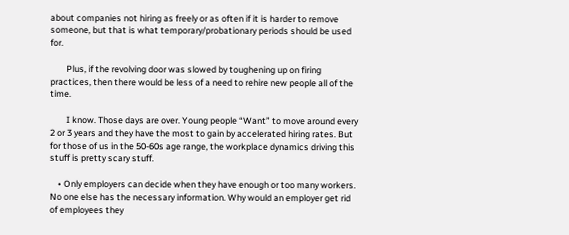about companies not hiring as freely or as often if it is harder to remove someone, but that is what temporary/probationary periods should be used for.

        Plus, if the revolving door was slowed by toughening up on firing practices, then there would be less of a need to rehire new people all of the time.

        I know. Those days are over. Young people “Want” to move around every 2 or 3 years and they have the most to gain by accelerated hiring rates. But for those of us in the 50-60s age range, the workplace dynamics driving this stuff is pretty scary stuff.

    • Only employers can decide when they have enough or too many workers. No one else has the necessary information. Why would an employer get rid of employees they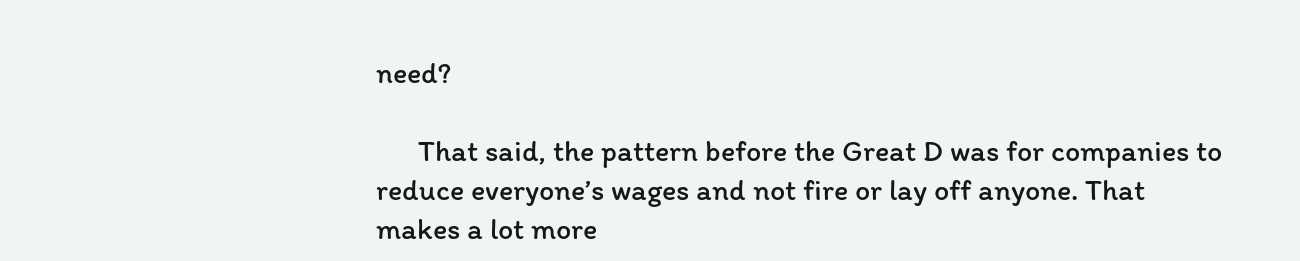need?

      That said, the pattern before the Great D was for companies to reduce everyone’s wages and not fire or lay off anyone. That makes a lot more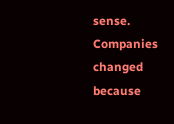sense. Companies changed because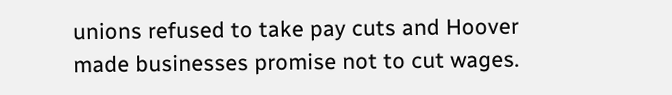unions refused to take pay cuts and Hoover made businesses promise not to cut wages.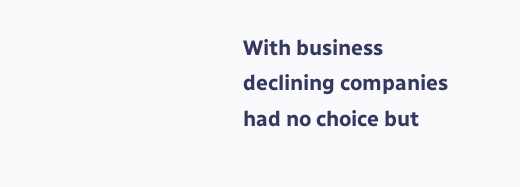With business declining companies had no choice but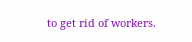to get rid of workers.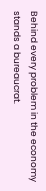Behind every problem in the economy stands a bureaucrat.